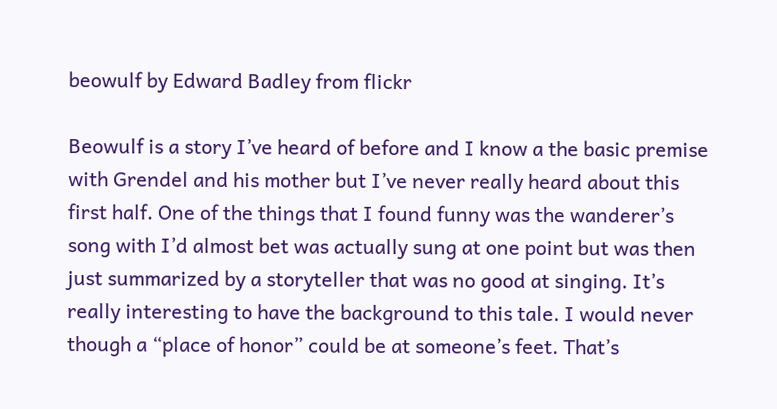beowulf by Edward Badley from flickr

Beowulf is a story I’ve heard of before and I know a the basic premise with Grendel and his mother but I’ve never really heard about this first half. One of the things that I found funny was the wanderer’s song with I’d almost bet was actually sung at one point but was then just summarized by a storyteller that was no good at singing. It’s really interesting to have the background to this tale. I would never though a “place of honor” could be at someone’s feet. That’s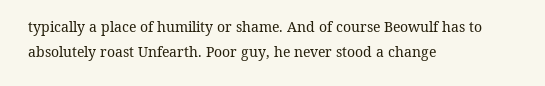typically a place of humility or shame. And of course Beowulf has to absolutely roast Unfearth. Poor guy, he never stood a change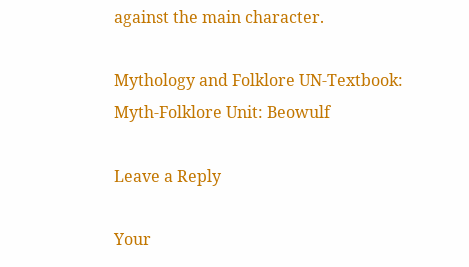against the main character.

Mythology and Folklore UN-Textbook: Myth-Folklore Unit: Beowulf

Leave a Reply

Your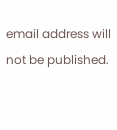email address will not be published.